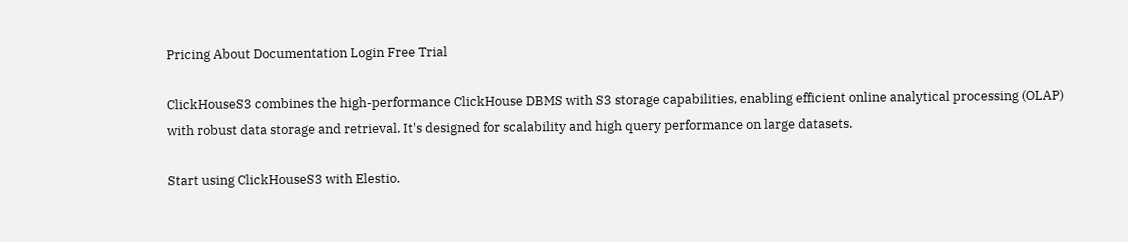Pricing About Documentation Login Free Trial

ClickHouseS3 combines the high-performance ClickHouse DBMS with S3 storage capabilities, enabling efficient online analytical processing (OLAP) with robust data storage and retrieval. It's designed for scalability and high query performance on large datasets.

Start using ClickHouseS3 with Elestio.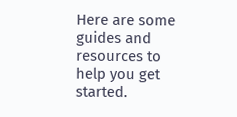Here are some guides and resources to help you get started.